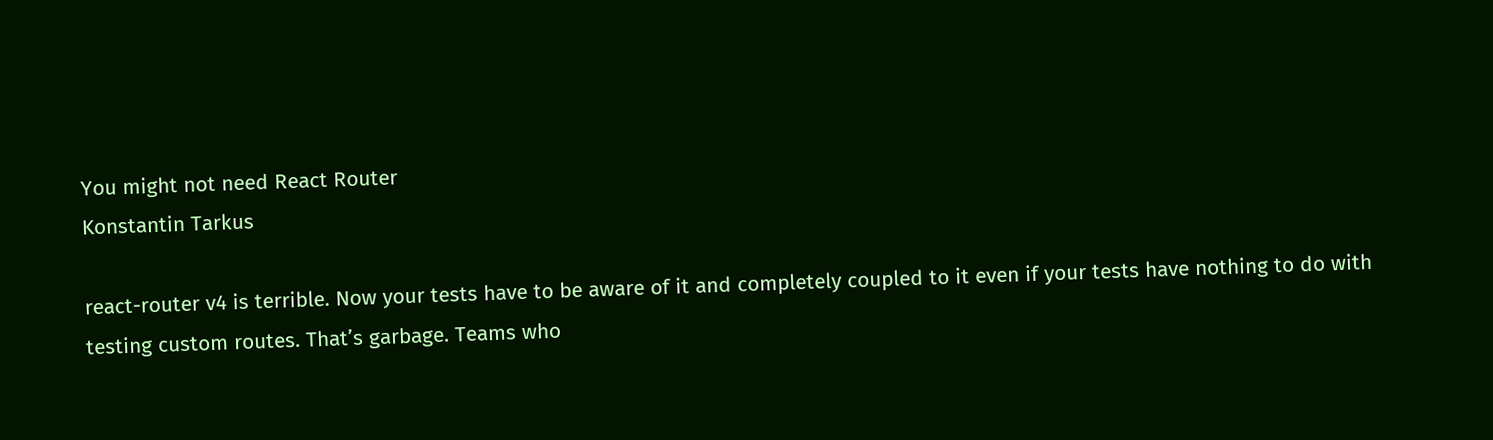You might not need React Router
Konstantin Tarkus

react-router v4 is terrible. Now your tests have to be aware of it and completely coupled to it even if your tests have nothing to do with testing custom routes. That’s garbage. Teams who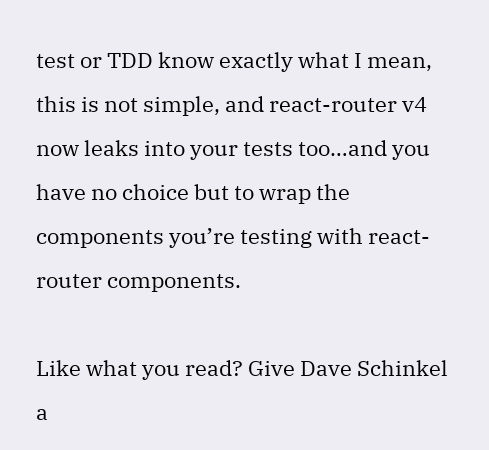test or TDD know exactly what I mean, this is not simple, and react-router v4 now leaks into your tests too…and you have no choice but to wrap the components you’re testing with react-router components.

Like what you read? Give Dave Schinkel a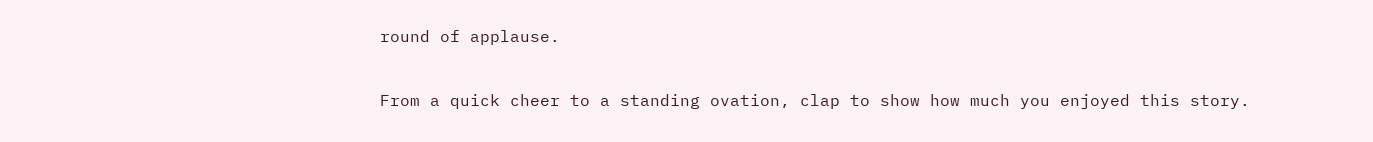round of applause.

From a quick cheer to a standing ovation, clap to show how much you enjoyed this story.